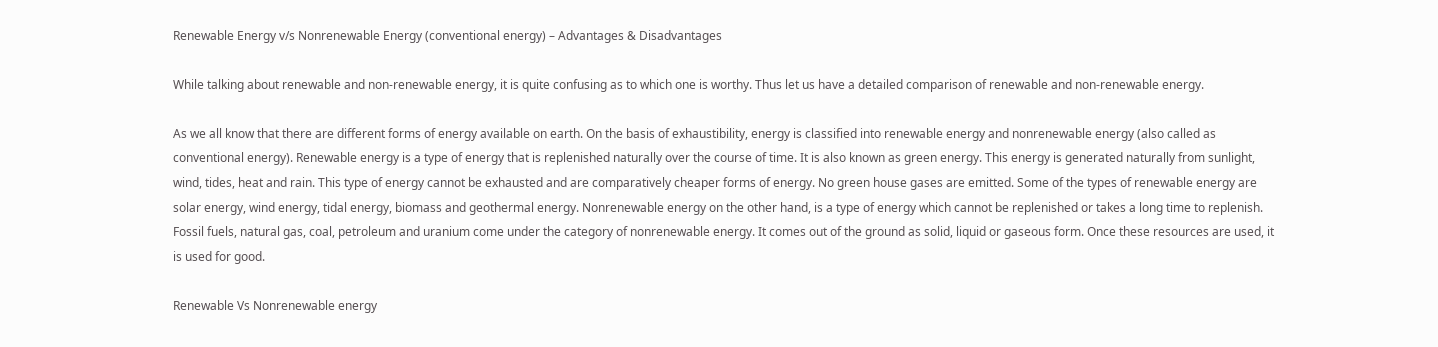Renewable Energy v/s Nonrenewable Energy (conventional energy) – Advantages & Disadvantages

While talking about renewable and non-renewable energy, it is quite confusing as to which one is worthy. Thus let us have a detailed comparison of renewable and non-renewable energy.

As we all know that there are different forms of energy available on earth. On the basis of exhaustibility, energy is classified into renewable energy and nonrenewable energy (also called as conventional energy). Renewable energy is a type of energy that is replenished naturally over the course of time. It is also known as green energy. This energy is generated naturally from sunlight, wind, tides, heat and rain. This type of energy cannot be exhausted and are comparatively cheaper forms of energy. No green house gases are emitted. Some of the types of renewable energy are solar energy, wind energy, tidal energy, biomass and geothermal energy. Nonrenewable energy on the other hand, is a type of energy which cannot be replenished or takes a long time to replenish. Fossil fuels, natural gas, coal, petroleum and uranium come under the category of nonrenewable energy. It comes out of the ground as solid, liquid or gaseous form. Once these resources are used, it is used for good.

Renewable Vs Nonrenewable energy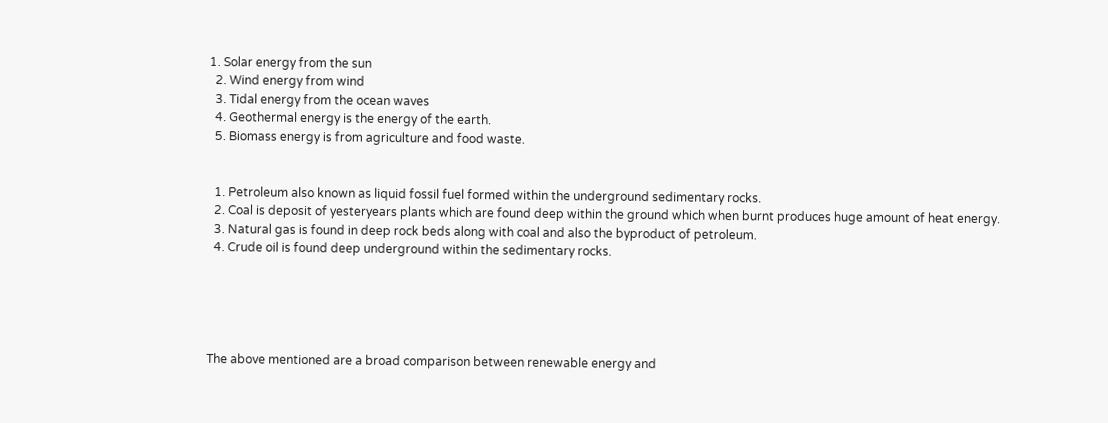1. Solar energy from the sun
  2. Wind energy from wind
  3. Tidal energy from the ocean waves
  4. Geothermal energy is the energy of the earth.
  5. Biomass energy is from agriculture and food waste.


  1. Petroleum also known as liquid fossil fuel formed within the underground sedimentary rocks.
  2. Coal is deposit of yesteryears plants which are found deep within the ground which when burnt produces huge amount of heat energy.
  3. Natural gas is found in deep rock beds along with coal and also the byproduct of petroleum.
  4. Crude oil is found deep underground within the sedimentary rocks.





The above mentioned are a broad comparison between renewable energy and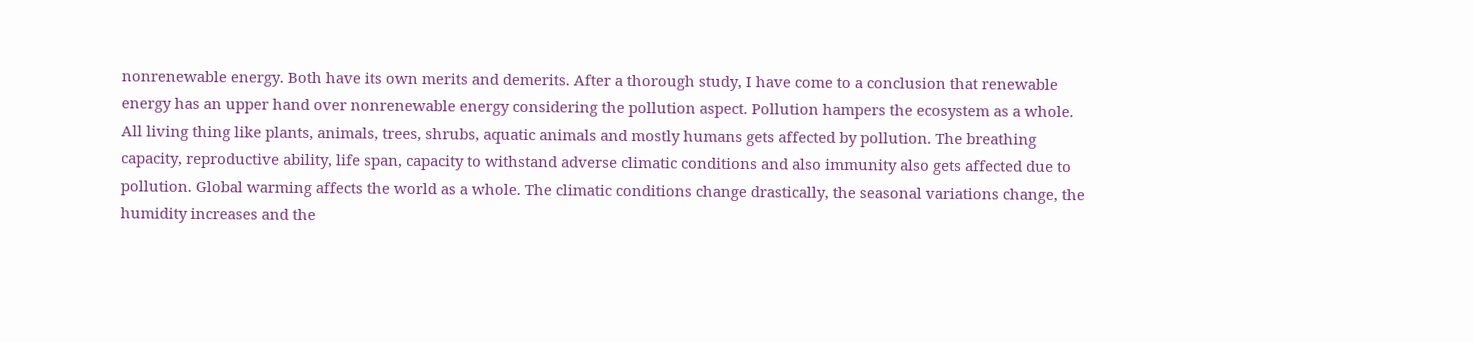nonrenewable energy. Both have its own merits and demerits. After a thorough study, I have come to a conclusion that renewable energy has an upper hand over nonrenewable energy considering the pollution aspect. Pollution hampers the ecosystem as a whole. All living thing like plants, animals, trees, shrubs, aquatic animals and mostly humans gets affected by pollution. The breathing capacity, reproductive ability, life span, capacity to withstand adverse climatic conditions and also immunity also gets affected due to pollution. Global warming affects the world as a whole. The climatic conditions change drastically, the seasonal variations change, the humidity increases and the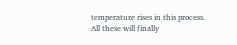temperature rises in this process. All these will finally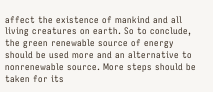affect the existence of mankind and all living creatures on earth. So to conclude, the green renewable source of energy should be used more and an alternative to nonrenewable source. More steps should be taken for its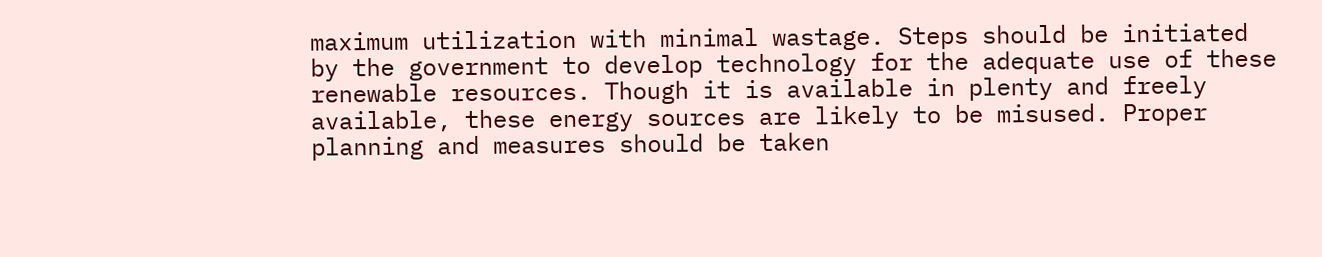maximum utilization with minimal wastage. Steps should be initiated by the government to develop technology for the adequate use of these renewable resources. Though it is available in plenty and freely available, these energy sources are likely to be misused. Proper planning and measures should be taken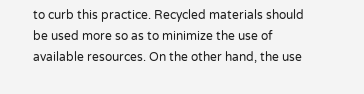to curb this practice. Recycled materials should be used more so as to minimize the use of available resources. On the other hand, the use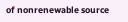of nonrenewable source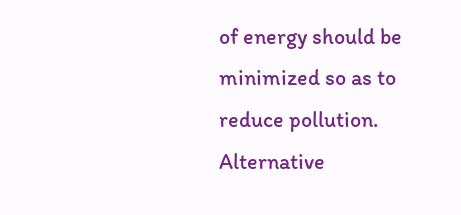of energy should be minimized so as to reduce pollution. Alternative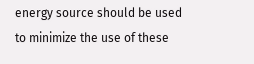energy source should be used to minimize the use of these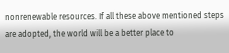nonrenewable resources. If all these above mentioned steps are adopted, the world will be a better place to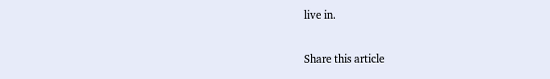live in.

Share this article